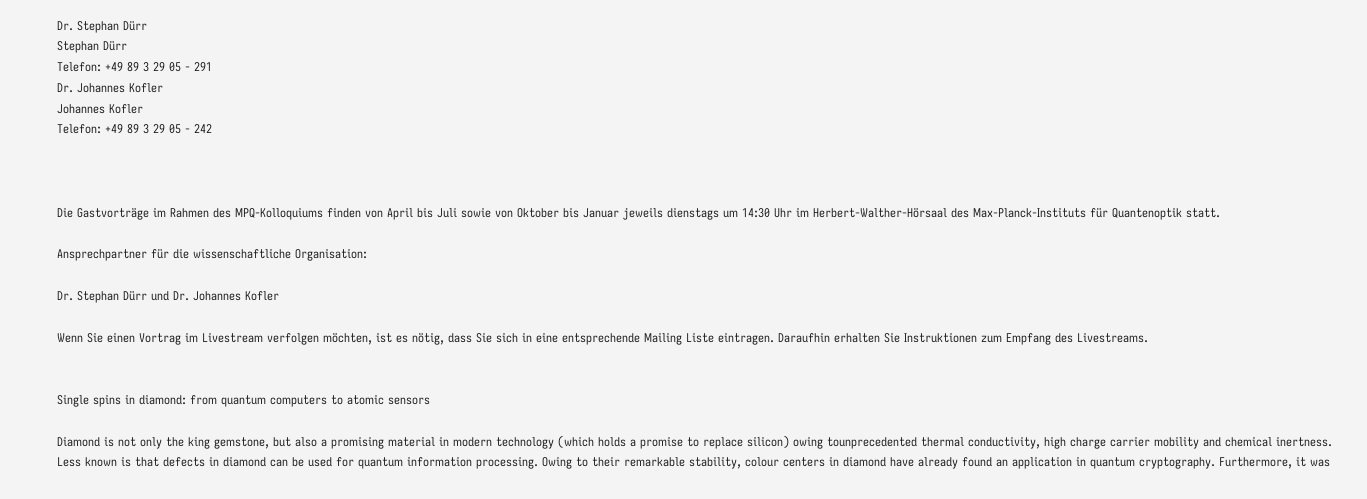Dr. Stephan Dürr
Stephan Dürr
Telefon: +49 89 3 29 05 - 291
Dr. Johannes Kofler
Johannes Kofler
Telefon: +49 89 3 29 05 - 242



Die Gastvorträge im Rahmen des MPQ-Kolloquiums finden von April bis Juli sowie von Oktober bis Januar jeweils dienstags um 14:30 Uhr im Herbert-Walther-Hörsaal des Max-Planck-Instituts für Quantenoptik statt.

Ansprechpartner für die wissenschaftliche Organisation:

Dr. Stephan Dürr und Dr. Johannes Kofler

Wenn Sie einen Vortrag im Livestream verfolgen möchten, ist es nötig, dass Sie sich in eine entsprechende Mailing Liste eintragen. Daraufhin erhalten Sie Instruktionen zum Empfang des Livestreams.


Single spins in diamond: from quantum computers to atomic sensors

Diamond is not only the king gemstone, but also a promising material in modern technology (which holds a promise to replace silicon) owing tounprecedented thermal conductivity, high charge carrier mobility and chemical inertness. Less known is that defects in diamond can be used for quantum information processing. Owing to their remarkable stability, colour centers in diamond have already found an application in quantum cryptography. Furthermore, it was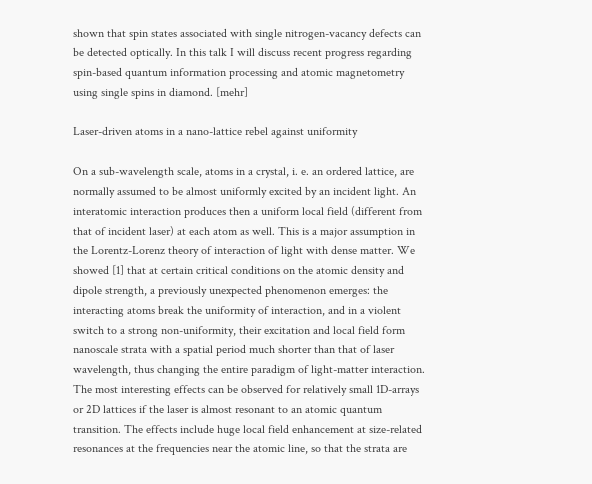shown that spin states associated with single nitrogen-vacancy defects can be detected optically. In this talk I will discuss recent progress regarding spin-based quantum information processing and atomic magnetometry using single spins in diamond. [mehr]

Laser-driven atoms in a nano-lattice rebel against uniformity

On a sub-wavelength scale, atoms in a crystal, i. e. an ordered lattice, are normally assumed to be almost uniformly excited by an incident light. An interatomic interaction produces then a uniform local field (different from that of incident laser) at each atom as well. This is a major assumption in the Lorentz-Lorenz theory of interaction of light with dense matter. We showed [1] that at certain critical conditions on the atomic density and dipole strength, a previously unexpected phenomenon emerges: the interacting atoms break the uniformity of interaction, and in a violent switch to a strong non-uniformity, their excitation and local field form nanoscale strata with a spatial period much shorter than that of laser wavelength, thus changing the entire paradigm of light-matter interaction. The most interesting effects can be observed for relatively small 1D-arrays or 2D lattices if the laser is almost resonant to an atomic quantum transition. The effects include huge local field enhancement at size-related resonances at the frequencies near the atomic line, so that the strata are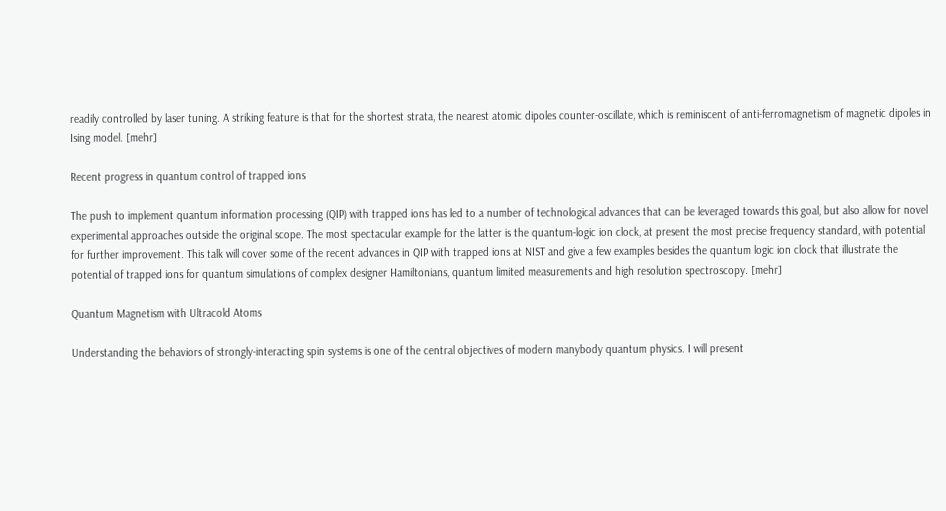readily controlled by laser tuning. A striking feature is that for the shortest strata, the nearest atomic dipoles counter-oscillate, which is reminiscent of anti-ferromagnetism of magnetic dipoles in Ising model. [mehr]

Recent progress in quantum control of trapped ions

The push to implement quantum information processing (QIP) with trapped ions has led to a number of technological advances that can be leveraged towards this goal, but also allow for novel experimental approaches outside the original scope. The most spectacular example for the latter is the quantum-logic ion clock, at present the most precise frequency standard, with potential for further improvement. This talk will cover some of the recent advances in QIP with trapped ions at NIST and give a few examples besides the quantum logic ion clock that illustrate the potential of trapped ions for quantum simulations of complex designer Hamiltonians, quantum limited measurements and high resolution spectroscopy. [mehr]

Quantum Magnetism with Ultracold Atoms

Understanding the behaviors of strongly-interacting spin systems is one of the central objectives of modern manybody quantum physics. I will present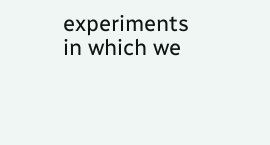experiments in which we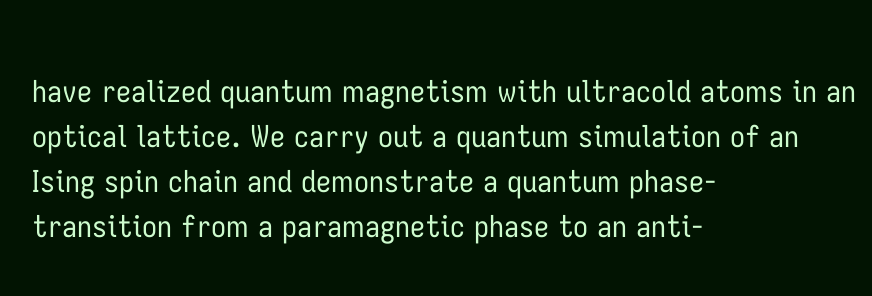have realized quantum magnetism with ultracold atoms in an optical lattice. We carry out a quantum simulation of an Ising spin chain and demonstrate a quantum phase-transition from a paramagnetic phase to an anti-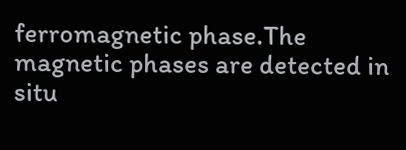ferromagnetic phase.The magnetic phases are detected in situ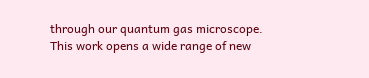through our quantum gas microscope. This work opens a wide range of new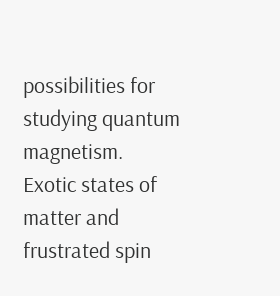possibilities for studying quantum magnetism. Exotic states of matter and frustrated spin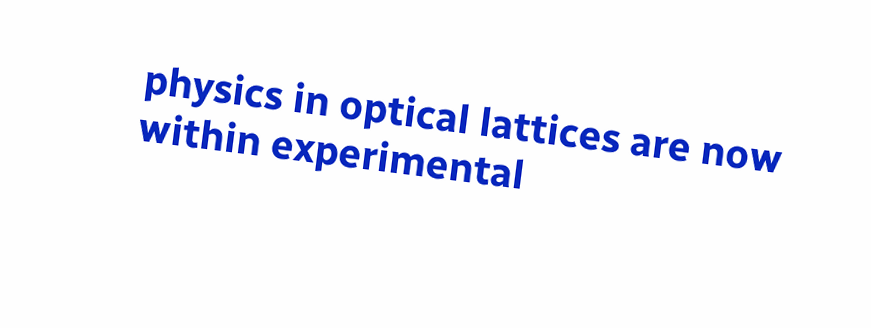physics in optical lattices are now within experimental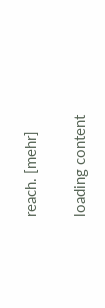reach. [mehr]

loading content